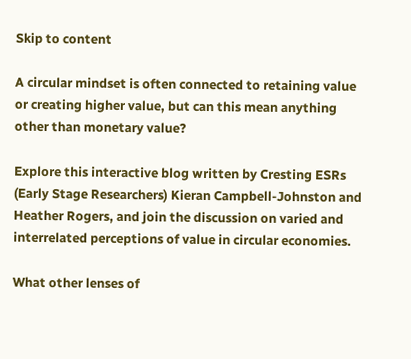Skip to content

A circular mindset is often connected to retaining value or creating higher value, but can this mean anything other than monetary value?

Explore this interactive blog written by Cresting ESRs  (Early Stage Researchers) Kieran Campbell-Johnston and Heather Rogers, and join the discussion on varied and interrelated perceptions of value in circular economies.

What other lenses of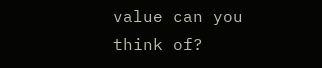value can you think of?